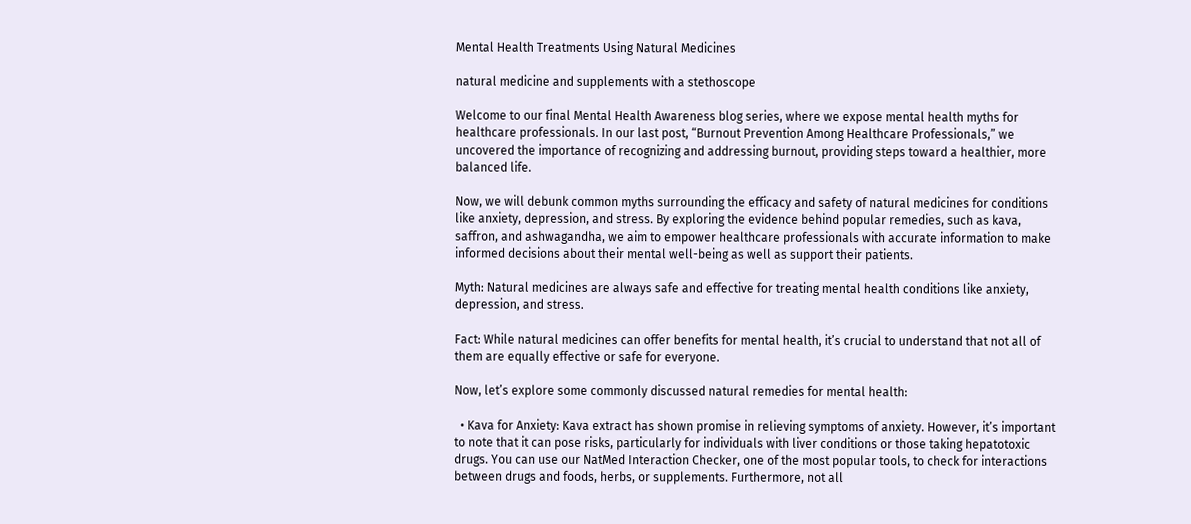Mental Health Treatments Using Natural Medicines

natural medicine and supplements with a stethoscope

Welcome to our final Mental Health Awareness blog series, where we expose mental health myths for healthcare professionals. In our last post, “Burnout Prevention Among Healthcare Professionals,” we uncovered the importance of recognizing and addressing burnout, providing steps toward a healthier, more balanced life.

Now, we will debunk common myths surrounding the efficacy and safety of natural medicines for conditions like anxiety, depression, and stress. By exploring the evidence behind popular remedies, such as kava, saffron, and ashwagandha, we aim to empower healthcare professionals with accurate information to make informed decisions about their mental well-being as well as support their patients.

Myth: Natural medicines are always safe and effective for treating mental health conditions like anxiety, depression, and stress.

Fact: While natural medicines can offer benefits for mental health, it’s crucial to understand that not all of them are equally effective or safe for everyone.

Now, let’s explore some commonly discussed natural remedies for mental health:

  • Kava for Anxiety: Kava extract has shown promise in relieving symptoms of anxiety. However, it’s important to note that it can pose risks, particularly for individuals with liver conditions or those taking hepatotoxic drugs. You can use our NatMed Interaction Checker, one of the most popular tools, to check for interactions between drugs and foods, herbs, or supplements. Furthermore, not all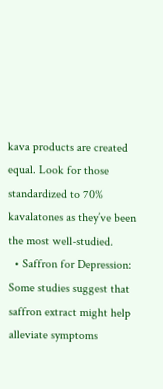kava products are created equal. Look for those standardized to 70% kavalatones as they’ve been the most well-studied.
  • Saffron for Depression: Some studies suggest that saffron extract might help alleviate symptoms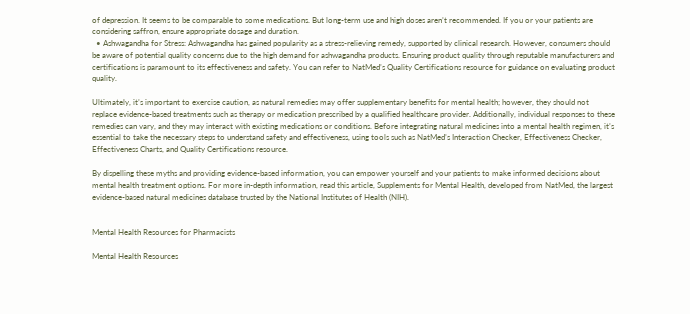of depression. It seems to be comparable to some medications. But long-term use and high doses aren’t recommended. If you or your patients are considering saffron, ensure appropriate dosage and duration.
  • Ashwagandha for Stress: Ashwagandha has gained popularity as a stress-relieving remedy, supported by clinical research. However, consumers should be aware of potential quality concerns due to the high demand for ashwagandha products. Ensuring product quality through reputable manufacturers and certifications is paramount to its effectiveness and safety. You can refer to NatMed’s Quality Certifications resource for guidance on evaluating product quality.

Ultimately, it’s important to exercise caution, as natural remedies may offer supplementary benefits for mental health; however, they should not replace evidence-based treatments such as therapy or medication prescribed by a qualified healthcare provider. Additionally, individual responses to these remedies can vary, and they may interact with existing medications or conditions. Before integrating natural medicines into a mental health regimen, it’s essential to take the necessary steps to understand safety and effectiveness, using tools such as NatMed’s Interaction Checker, Effectiveness Checker, Effectiveness Charts, and Quality Certifications resource.

By dispelling these myths and providing evidence-based information, you can empower yourself and your patients to make informed decisions about mental health treatment options. For more in-depth information, read this article, Supplements for Mental Health, developed from NatMed, the largest evidence-based natural medicines database trusted by the National Institutes of Health (NIH).


Mental Health Resources for Pharmacists

Mental Health Resources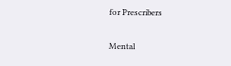for Prescribers

Mental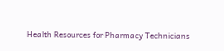Health Resources for Pharmacy Technicians